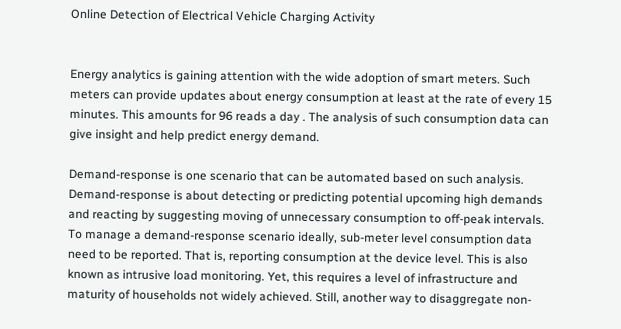Online Detection of Electrical Vehicle Charging Activity


Energy analytics is gaining attention with the wide adoption of smart meters. Such meters can provide updates about energy consumption at least at the rate of every 15 minutes. This amounts for 96 reads a day . The analysis of such consumption data can give insight and help predict energy demand.

Demand-response is one scenario that can be automated based on such analysis. Demand-response is about detecting or predicting potential upcoming high demands and reacting by suggesting moving of unnecessary consumption to off-peak intervals. To manage a demand-response scenario ideally, sub-meter level consumption data need to be reported. That is, reporting consumption at the device level. This is also known as intrusive load monitoring. Yet, this requires a level of infrastructure and maturity of households not widely achieved. Still, another way to disaggregate non-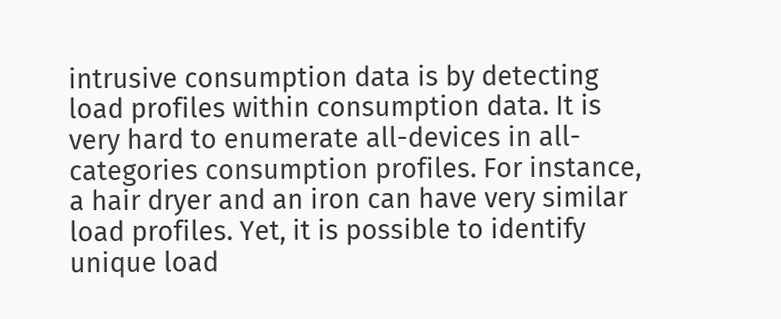intrusive consumption data is by detecting load profiles within consumption data. It is very hard to enumerate all-devices in all-categories consumption profiles. For instance, a hair dryer and an iron can have very similar load profiles. Yet, it is possible to identify unique load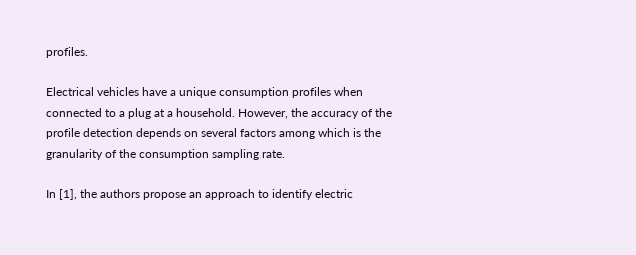profiles.

Electrical vehicles have a unique consumption profiles when connected to a plug at a household. However, the accuracy of the profile detection depends on several factors among which is the granularity of the consumption sampling rate.

In [1], the authors propose an approach to identify electric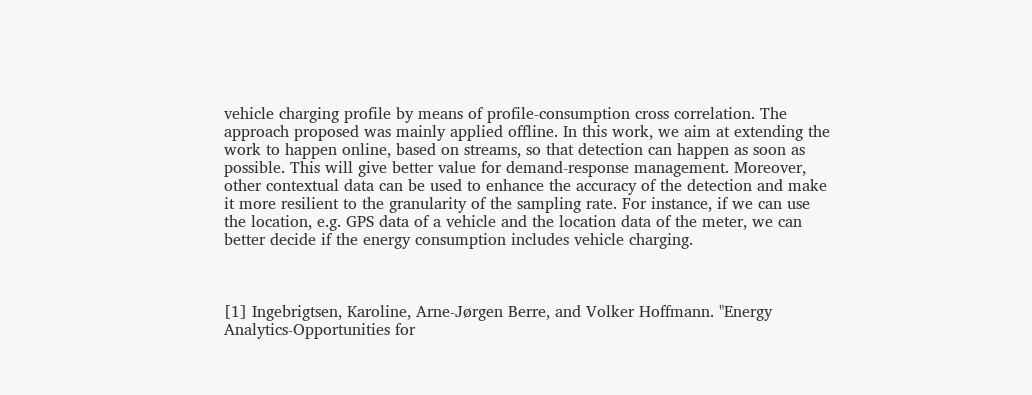vehicle charging profile by means of profile-consumption cross correlation. The approach proposed was mainly applied offline. In this work, we aim at extending the work to happen online, based on streams, so that detection can happen as soon as possible. This will give better value for demand-response management. Moreover, other contextual data can be used to enhance the accuracy of the detection and make it more resilient to the granularity of the sampling rate. For instance, if we can use the location, e.g. GPS data of a vehicle and the location data of the meter, we can better decide if the energy consumption includes vehicle charging.



[1] Ingebrigtsen, Karoline, Arne-Jørgen Berre, and Volker Hoffmann. "Energy Analytics-Opportunities for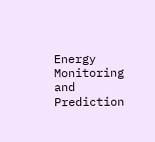Energy Monitoring and Prediction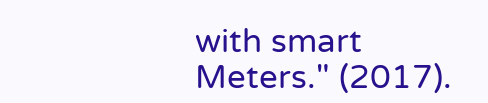with smart Meters." (2017).